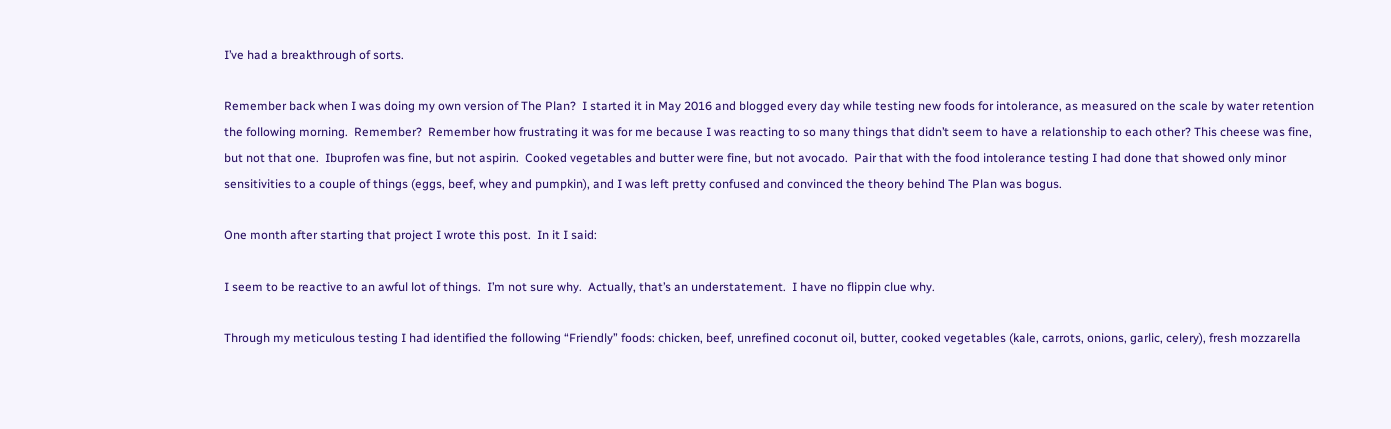I’ve had a breakthrough of sorts.

Remember back when I was doing my own version of The Plan?  I started it in May 2016 and blogged every day while testing new foods for intolerance, as measured on the scale by water retention the following morning.  Remember?  Remember how frustrating it was for me because I was reacting to so many things that didn’t seem to have a relationship to each other? This cheese was fine, but not that one.  Ibuprofen was fine, but not aspirin.  Cooked vegetables and butter were fine, but not avocado.  Pair that with the food intolerance testing I had done that showed only minor sensitivities to a couple of things (eggs, beef, whey and pumpkin), and I was left pretty confused and convinced the theory behind The Plan was bogus.

One month after starting that project I wrote this post.  In it I said:

I seem to be reactive to an awful lot of things.  I’m not sure why.  Actually, that’s an understatement.  I have no flippin clue why.

Through my meticulous testing I had identified the following “Friendly” foods: chicken, beef, unrefined coconut oil, butter, cooked vegetables (kale, carrots, onions, garlic, celery), fresh mozzarella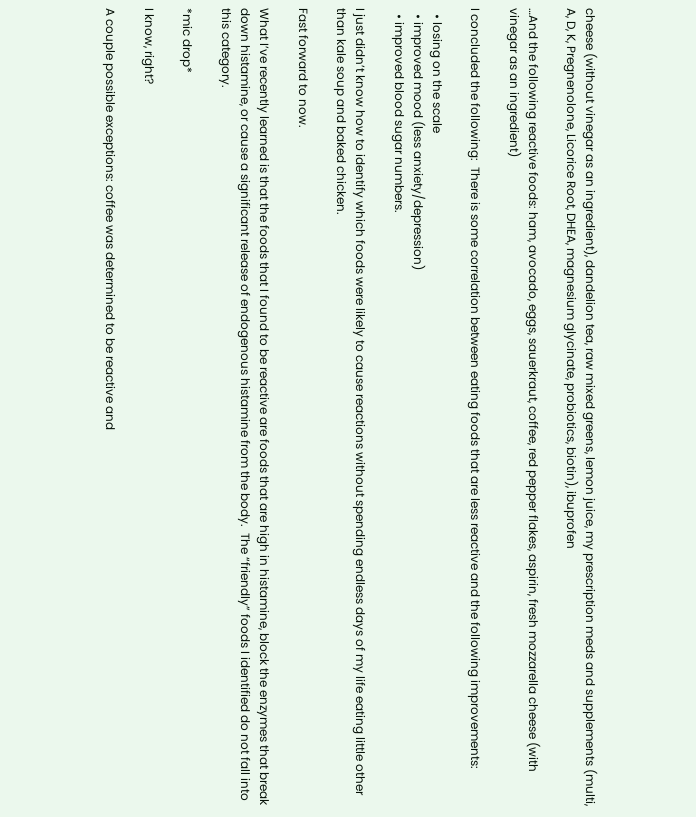cheese (without vinegar as an ingredient), dandelion tea, raw mixed greens, lemon juice, my prescription meds and supplements (multi, A, D, K, Pregnenolone, Licorice Root, DHEA, magnesium glycinate, probiotics, biotin), ibuprofen

…And the following reactive foods: ham, avocado, eggs, sauerkraut, coffee, red pepper flakes, aspirin, fresh mozzarella cheese (with vinegar as an ingredient)

I concluded the following:  There is some correlation between eating foods that are less reactive and the following improvements:

  • losing on the scale
  • improved mood (less anxiety/depression)
  • improved blood sugar numbers.

I just didn’t know how to identify which foods were likely to cause reactions without spending endless days of my life eating little other than kale soup and baked chicken.

Fast forward to now.

What I’ve recently learned is that the foods that I found to be reactive are foods that are high in histamine, block the enzymes that break down histamine, or cause a significant release of endogenous histamine from the body.  The “friendly” foods I identified do not fall into this category.

*mic drop*

I know, right?

A couple possible exceptions: coffee was determined to be reactive and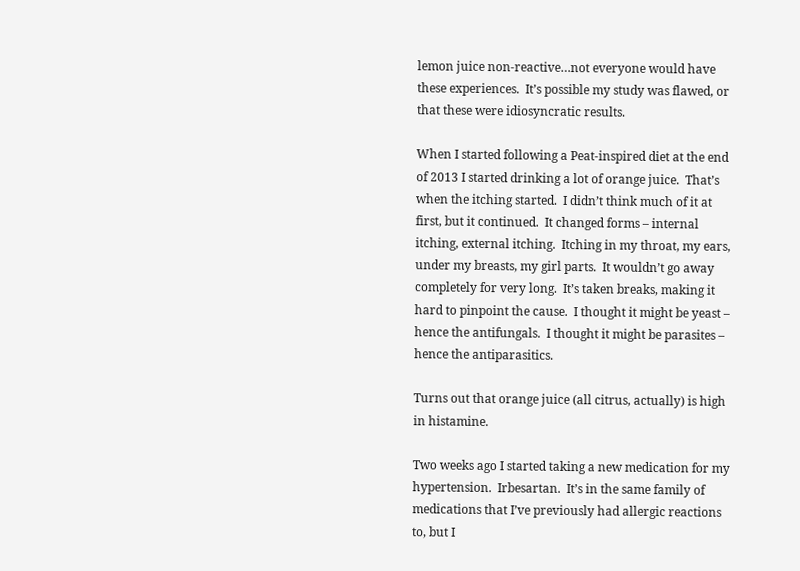lemon juice non-reactive…not everyone would have these experiences.  It’s possible my study was flawed, or that these were idiosyncratic results.

When I started following a Peat-inspired diet at the end of 2013 I started drinking a lot of orange juice.  That’s when the itching started.  I didn’t think much of it at first, but it continued.  It changed forms – internal itching, external itching.  Itching in my throat, my ears, under my breasts, my girl parts.  It wouldn’t go away completely for very long.  It’s taken breaks, making it hard to pinpoint the cause.  I thought it might be yeast – hence the antifungals.  I thought it might be parasites – hence the antiparasitics.

Turns out that orange juice (all citrus, actually) is high in histamine.

Two weeks ago I started taking a new medication for my hypertension.  Irbesartan.  It’s in the same family of medications that I’ve previously had allergic reactions to, but I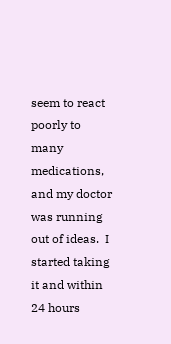seem to react poorly to many medications, and my doctor was running out of ideas.  I started taking it and within 24 hours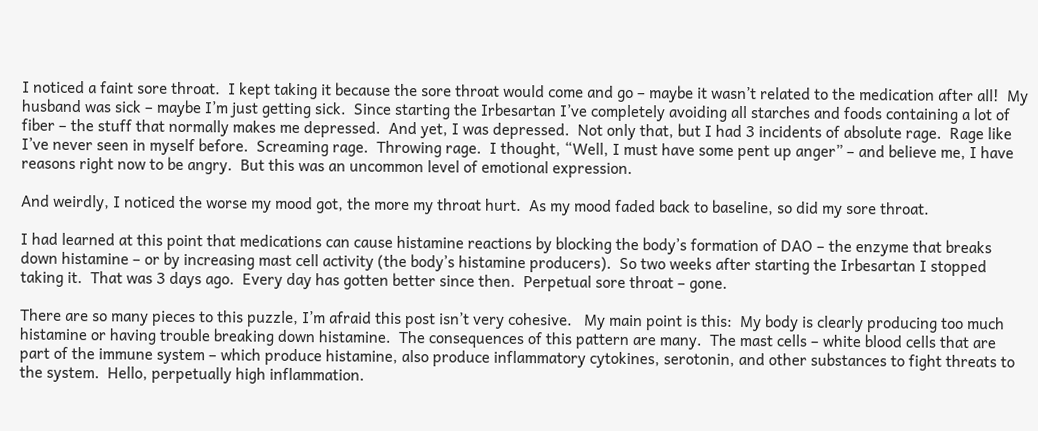I noticed a faint sore throat.  I kept taking it because the sore throat would come and go – maybe it wasn’t related to the medication after all!  My husband was sick – maybe I’m just getting sick.  Since starting the Irbesartan I’ve completely avoiding all starches and foods containing a lot of fiber – the stuff that normally makes me depressed.  And yet, I was depressed.  Not only that, but I had 3 incidents of absolute rage.  Rage like I’ve never seen in myself before.  Screaming rage.  Throwing rage.  I thought, “Well, I must have some pent up anger” – and believe me, I have reasons right now to be angry.  But this was an uncommon level of emotional expression.

And weirdly, I noticed the worse my mood got, the more my throat hurt.  As my mood faded back to baseline, so did my sore throat.

I had learned at this point that medications can cause histamine reactions by blocking the body’s formation of DAO – the enzyme that breaks down histamine – or by increasing mast cell activity (the body’s histamine producers).  So two weeks after starting the Irbesartan I stopped taking it.  That was 3 days ago.  Every day has gotten better since then.  Perpetual sore throat – gone.

There are so many pieces to this puzzle, I’m afraid this post isn’t very cohesive.   My main point is this:  My body is clearly producing too much histamine or having trouble breaking down histamine.  The consequences of this pattern are many.  The mast cells – white blood cells that are part of the immune system – which produce histamine, also produce inflammatory cytokines, serotonin, and other substances to fight threats to the system.  Hello, perpetually high inflammation.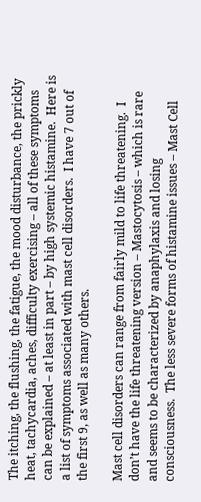The itching, the flushing, the fatigue, the mood disturbance, the prickly heat, tachycardia, aches, difficulty exercising – all of these symptoms can be explained – at least in part – by high systemic histamine.  Here is a list of symptoms associated with mast cell disorders.  I have 7 out of the first 9, as well as many others.

Mast cell disorders can range from fairly mild to life threatening.  I don’t have the life threatening version – Mastocytosis – which is rare and seems to be characterized by anaphylaxis and losing consciousness.  The less severe forms of histamine issues – Mast Cell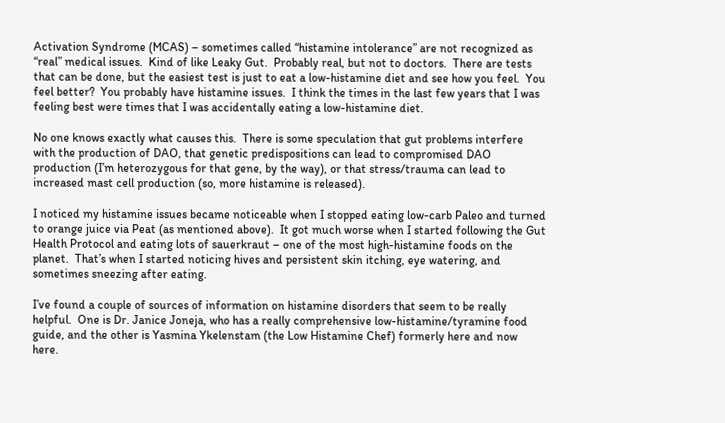Activation Syndrome (MCAS) – sometimes called “histamine intolerance” are not recognized as “real” medical issues.  Kind of like Leaky Gut.  Probably real, but not to doctors.  There are tests that can be done, but the easiest test is just to eat a low-histamine diet and see how you feel.  You feel better?  You probably have histamine issues.  I think the times in the last few years that I was feeling best were times that I was accidentally eating a low-histamine diet.

No one knows exactly what causes this.  There is some speculation that gut problems interfere with the production of DAO, that genetic predispositions can lead to compromised DAO production (I’m heterozygous for that gene, by the way), or that stress/trauma can lead to increased mast cell production (so, more histamine is released).

I noticed my histamine issues became noticeable when I stopped eating low-carb Paleo and turned to orange juice via Peat (as mentioned above).  It got much worse when I started following the Gut Health Protocol and eating lots of sauerkraut – one of the most high-histamine foods on the planet.  That’s when I started noticing hives and persistent skin itching, eye watering, and sometimes sneezing after eating.

I’ve found a couple of sources of information on histamine disorders that seem to be really helpful.  One is Dr. Janice Joneja, who has a really comprehensive low-histamine/tyramine food guide, and the other is Yasmina Ykelenstam (the Low Histamine Chef) formerly here and now here.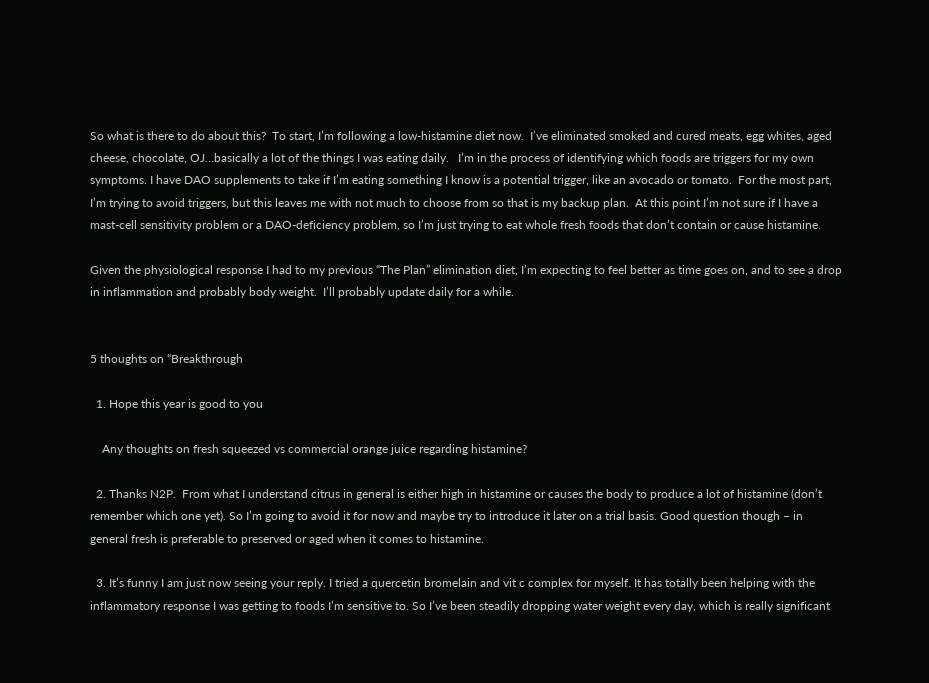So what is there to do about this?  To start, I’m following a low-histamine diet now.  I’ve eliminated smoked and cured meats, egg whites, aged cheese, chocolate, OJ…basically a lot of the things I was eating daily.   I’m in the process of identifying which foods are triggers for my own symptoms. I have DAO supplements to take if I’m eating something I know is a potential trigger, like an avocado or tomato.  For the most part, I’m trying to avoid triggers, but this leaves me with not much to choose from so that is my backup plan.  At this point I’m not sure if I have a mast-cell sensitivity problem or a DAO-deficiency problem, so I’m just trying to eat whole fresh foods that don’t contain or cause histamine.

Given the physiological response I had to my previous “The Plan” elimination diet, I’m expecting to feel better as time goes on, and to see a drop in inflammation and probably body weight.  I’ll probably update daily for a while.


5 thoughts on “Breakthrough

  1. Hope this year is good to you

    Any thoughts on fresh squeezed vs commercial orange juice regarding histamine?

  2. Thanks N2P.  From what I understand citrus in general is either high in histamine or causes the body to produce a lot of histamine (don’t remember which one yet). So I’m going to avoid it for now and maybe try to introduce it later on a trial basis. Good question though – in general fresh is preferable to preserved or aged when it comes to histamine.

  3. It’s funny I am just now seeing your reply. I tried a quercetin bromelain and vit c complex for myself. It has totally been helping with the inflammatory response I was getting to foods I’m sensitive to. So I’ve been steadily dropping water weight every day, which is really significant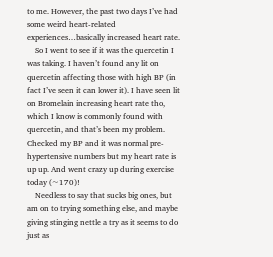to me. However, the past two days I’ve had some weird heart-related experiences…basically increased heart rate.
    So I went to see if it was the quercetin I was taking. I haven’t found any lit on quercetin affecting those with high BP (in fact I’ve seen it can lower it). I have seen lit on Bromelain increasing heart rate tho, which I know is commonly found with quercetin, and that’s been my problem. Checked my BP and it was normal pre-hypertensive numbers but my heart rate is up up. And went crazy up during exercise today (~170)!
    Needless to say that sucks big ones, but am on to trying something else, and maybe giving stinging nettle a try as it seems to do just as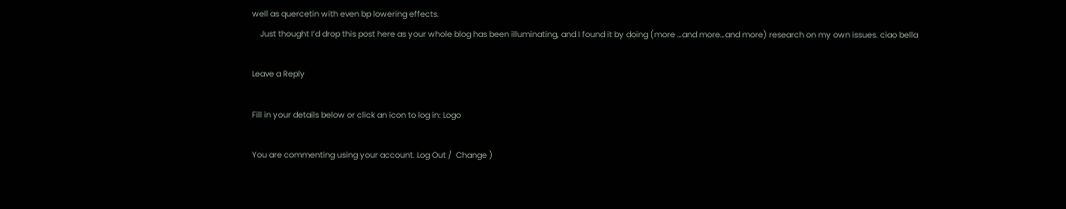well as quercetin with even bp lowering effects.
    Just thought I’d drop this post here as your whole blog has been illuminating, and I found it by doing (more …and more…and more) research on my own issues. ciao bella

Leave a Reply

Fill in your details below or click an icon to log in: Logo

You are commenting using your account. Log Out /  Change )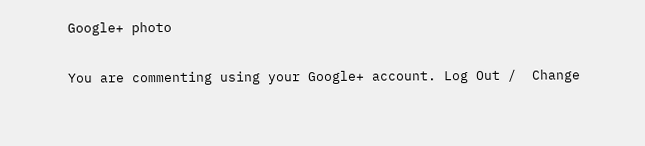Google+ photo

You are commenting using your Google+ account. Log Out /  Change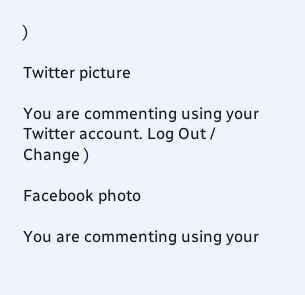)

Twitter picture

You are commenting using your Twitter account. Log Out /  Change )

Facebook photo

You are commenting using your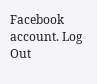Facebook account. Log Out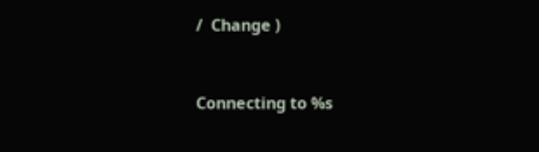/  Change )


Connecting to %s